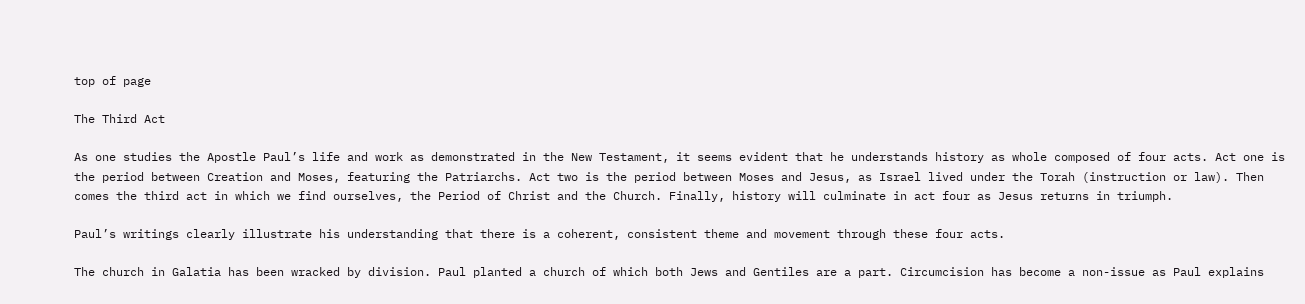top of page

The Third Act

As one studies the Apostle Paul’s life and work as demonstrated in the New Testament, it seems evident that he understands history as whole composed of four acts. Act one is the period between Creation and Moses, featuring the Patriarchs. Act two is the period between Moses and Jesus, as Israel lived under the Torah (instruction or law). Then comes the third act in which we find ourselves, the Period of Christ and the Church. Finally, history will culminate in act four as Jesus returns in triumph.

Paul’s writings clearly illustrate his understanding that there is a coherent, consistent theme and movement through these four acts.

The church in Galatia has been wracked by division. Paul planted a church of which both Jews and Gentiles are a part. Circumcision has become a non-issue as Paul explains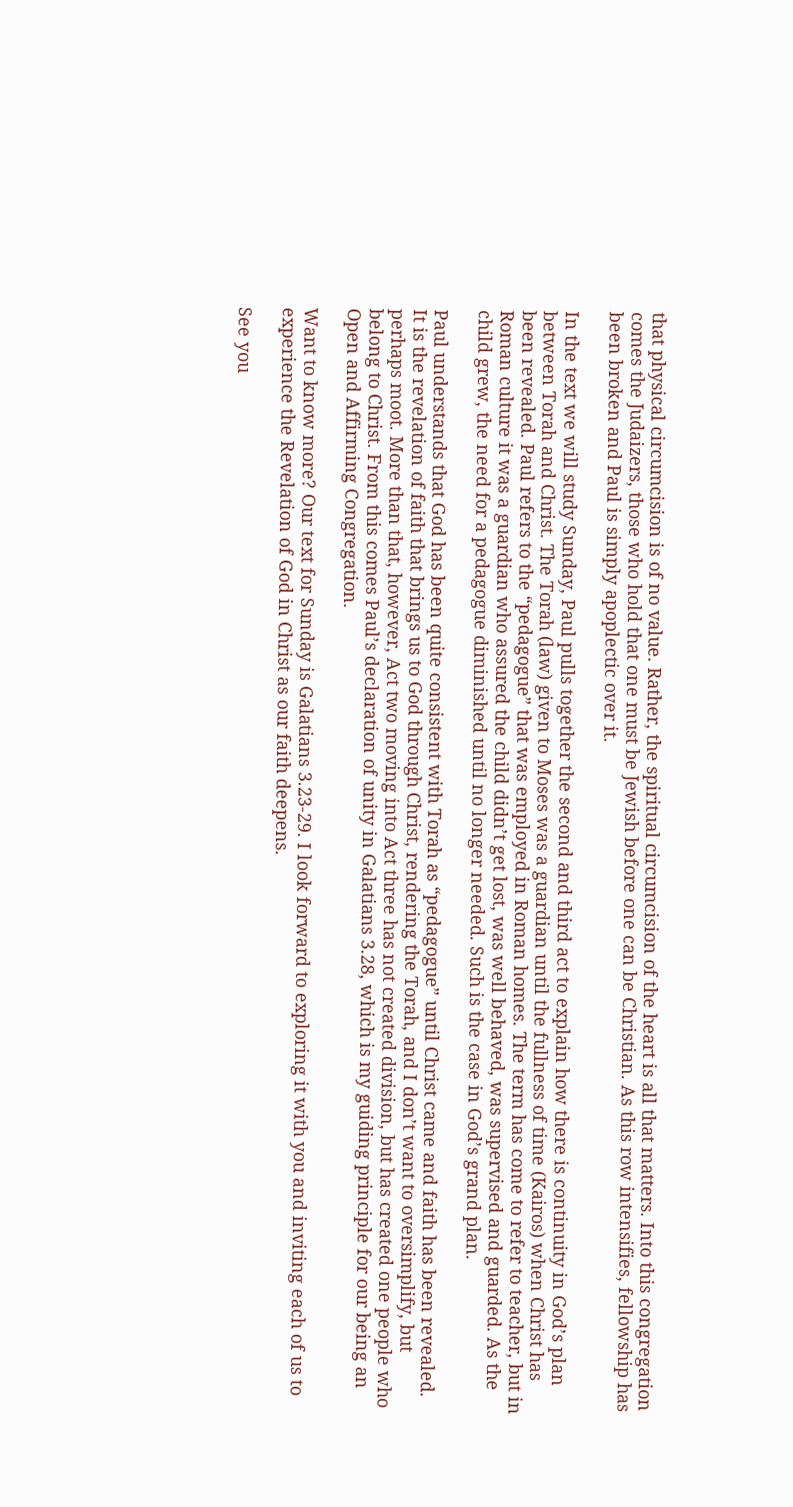that physical circumcision is of no value. Rather, the spiritual circumcision of the heart is all that matters. Into this congregation comes the Judaizers, those who hold that one must be Jewish before one can be Christian. As this row intensifies, fellowship has been broken and Paul is simply apoplectic over it.

In the text we will study Sunday, Paul pulls together the second and third act to explain how there is continuity in God’s plan between Torah and Christ. The Torah (law) given to Moses was a guardian until the fullness of time (Kairos) when Christ has been revealed. Paul refers to the “pedagogue” that was employed in Roman homes. The term has come to refer to teacher, but in Roman culture it was a guardian who assured the child didn’t get lost, was well behaved, was supervised and guarded. As the child grew, the need for a pedagogue diminished until no longer needed. Such is the case in God’s grand plan.

Paul understands that God has been quite consistent with Torah as “pedagogue” until Christ came and faith has been revealed. It is the revelation of faith that brings us to God through Christ, rendering the Torah, and I don’t want to oversimplify, but perhaps moot. More than that, however, Act two moving into Act three has not created division, but has created one people who belong to Christ. From this comes Paul’s declaration of unity in Galatians 3.28, which is my guiding principle for our being an Open and Affirming Congregation.

Want to know more? Our text for Sunday is Galatians 3.23-29. I look forward to exploring it with you and inviting each of us to experience the Revelation of God in Christ as our faith deepens.

See you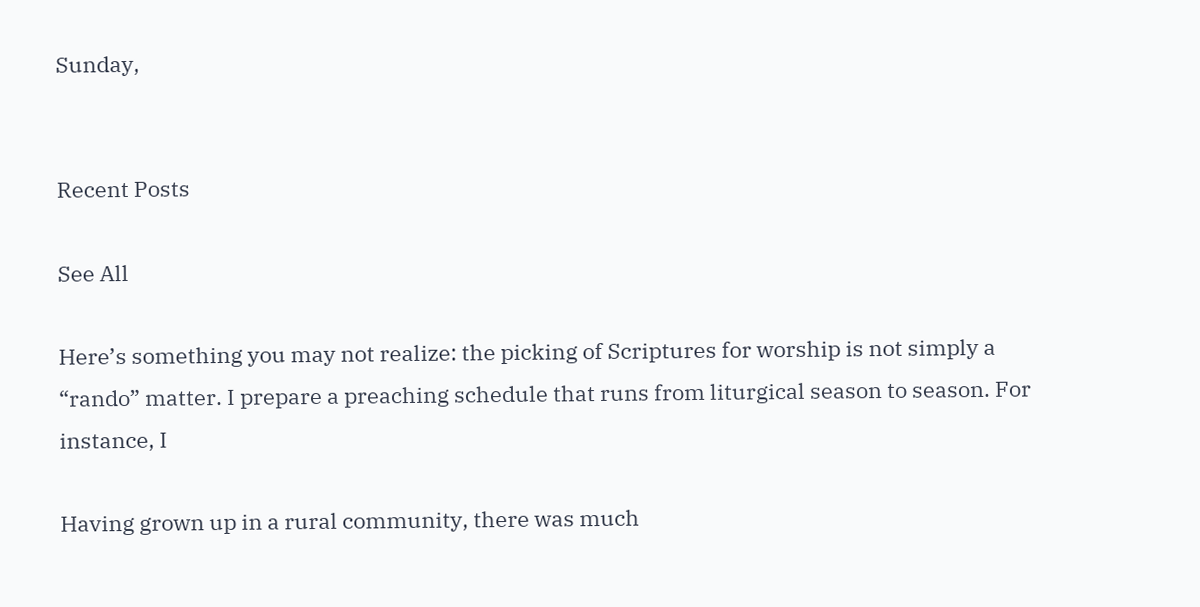Sunday,


Recent Posts

See All

Here’s something you may not realize: the picking of Scriptures for worship is not simply a “rando” matter. I prepare a preaching schedule that runs from liturgical season to season. For instance, I

Having grown up in a rural community, there was much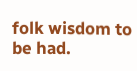folk wisdom to be had.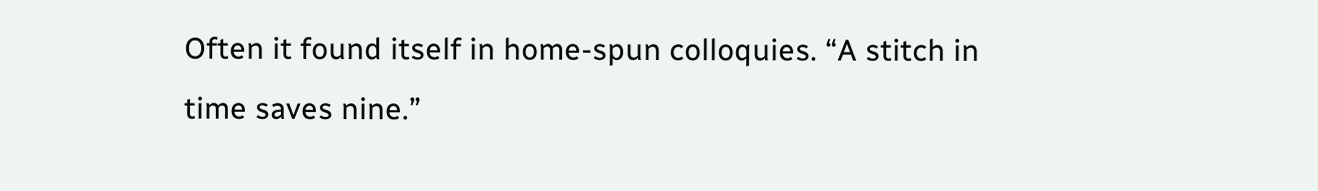Often it found itself in home-spun colloquies. “A stitch in time saves nine.”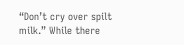“Don’t cry over spilt milk.” While there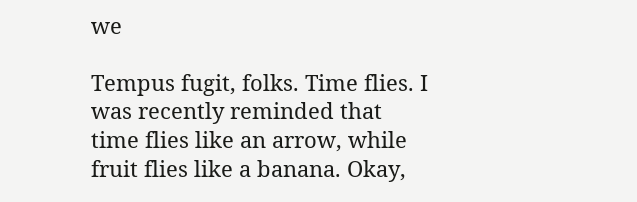we

Tempus fugit, folks. Time flies. I was recently reminded that time flies like an arrow, while fruit flies like a banana. Okay,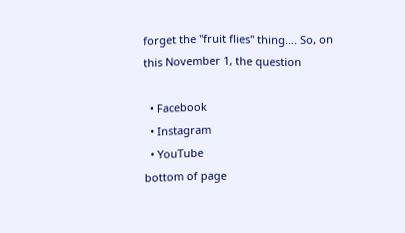forget the "fruit flies" thing…. So, on this November 1, the question

  • Facebook
  • Instagram
  • YouTube
bottom of page